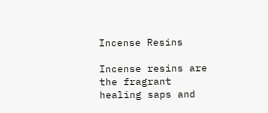Incense Resins

Incense resins are the fragrant healing saps and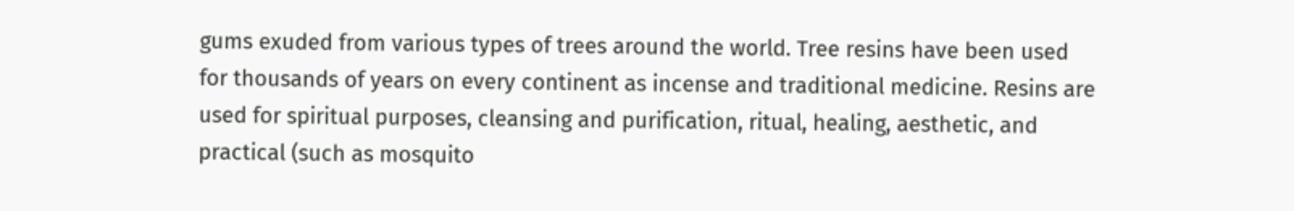gums exuded from various types of trees around the world. Tree resins have been used for thousands of years on every continent as incense and traditional medicine. Resins are used for spiritual purposes, cleansing and purification, ritual, healing, aesthetic, and practical (such as mosquito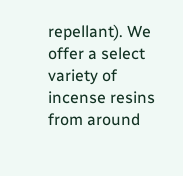repellant). We offer a select variety of incense resins from around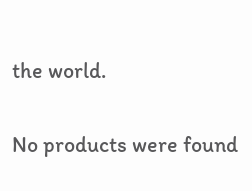the world.

No products were found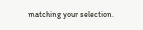matching your selection.